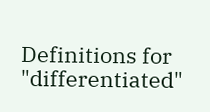Definitions for "differentiated"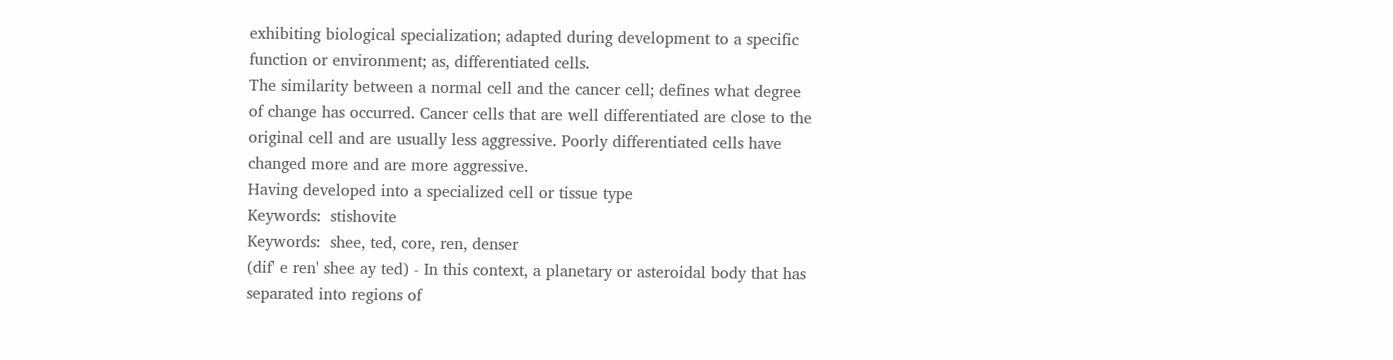exhibiting biological specialization; adapted during development to a specific function or environment; as, differentiated cells.
The similarity between a normal cell and the cancer cell; defines what degree of change has occurred. Cancer cells that are well differentiated are close to the original cell and are usually less aggressive. Poorly differentiated cells have changed more and are more aggressive.
Having developed into a specialized cell or tissue type
Keywords:  stishovite
Keywords:  shee, ted, core, ren, denser
(dif' e ren' shee ay ted) - In this context, a planetary or asteroidal body that has separated into regions of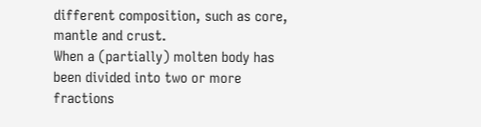different composition, such as core, mantle and crust.
When a (partially) molten body has been divided into two or more fractions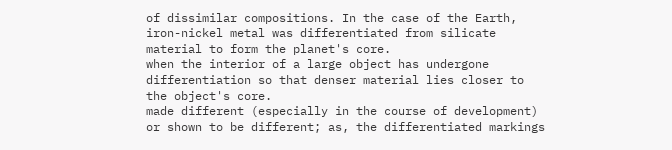of dissimilar compositions. In the case of the Earth, iron-nickel metal was differentiated from silicate material to form the planet's core.
when the interior of a large object has undergone differentiation so that denser material lies closer to the object's core.
made different (especially in the course of development) or shown to be different; as, the differentiated markings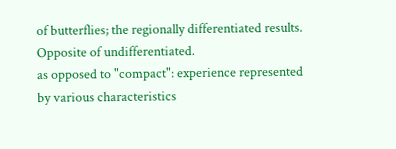of butterflies; the regionally differentiated results. Opposite of undifferentiated.
as opposed to "compact": experience represented by various characteristics